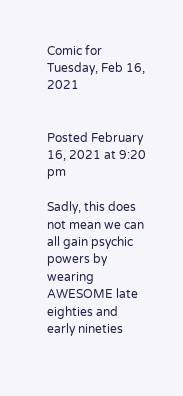Comic for Tuesday, Feb 16, 2021


Posted February 16, 2021 at 9:20 pm

Sadly, this does not mean we can all gain psychic powers by wearing AWESOME late eighties and early nineties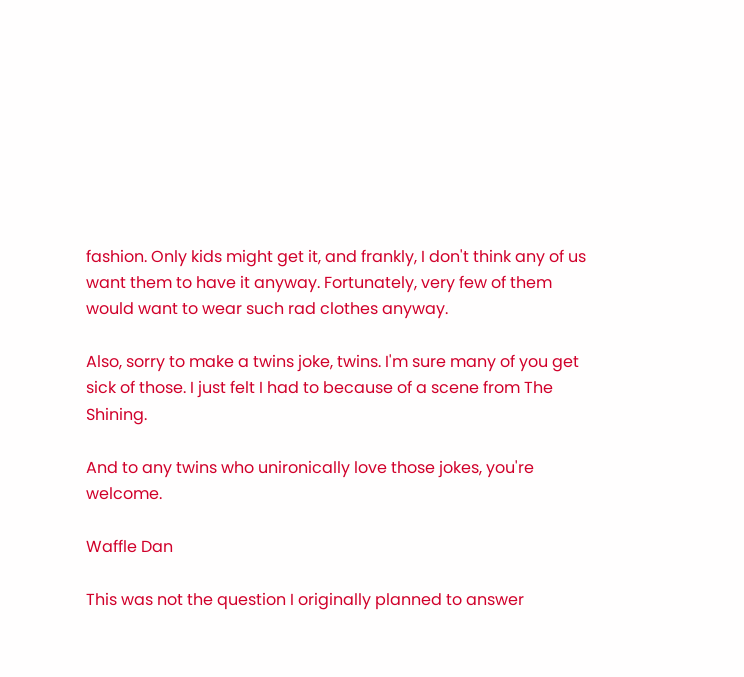fashion. Only kids might get it, and frankly, I don't think any of us want them to have it anyway. Fortunately, very few of them would want to wear such rad clothes anyway.

Also, sorry to make a twins joke, twins. I'm sure many of you get sick of those. I just felt I had to because of a scene from The Shining.

And to any twins who unironically love those jokes, you're welcome.

Waffle Dan

This was not the question I originally planned to answer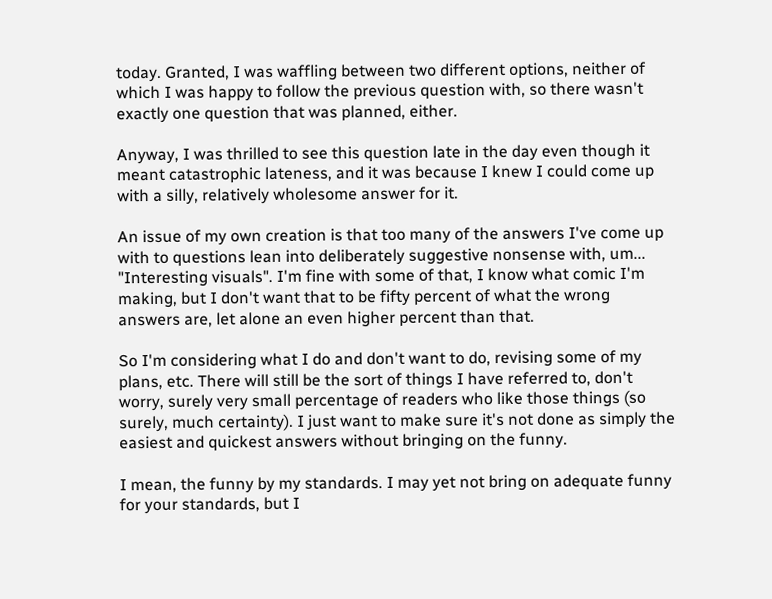today. Granted, I was waffling between two different options, neither of which I was happy to follow the previous question with, so there wasn't exactly one question that was planned, either.

Anyway, I was thrilled to see this question late in the day even though it meant catastrophic lateness, and it was because I knew I could come up with a silly, relatively wholesome answer for it.

An issue of my own creation is that too many of the answers I've come up with to questions lean into deliberately suggestive nonsense with, um... "Interesting visuals". I'm fine with some of that, I know what comic I'm making, but I don't want that to be fifty percent of what the wrong answers are, let alone an even higher percent than that.

So I'm considering what I do and don't want to do, revising some of my plans, etc. There will still be the sort of things I have referred to, don't worry, surely very small percentage of readers who like those things (so surely, much certainty). I just want to make sure it's not done as simply the easiest and quickest answers without bringing on the funny.

I mean, the funny by my standards. I may yet not bring on adequate funny for your standards, but I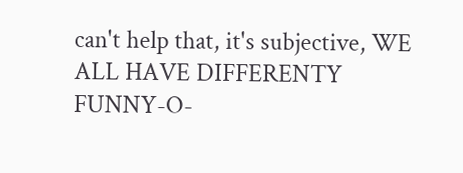can't help that, it's subjective, WE ALL HAVE DIFFERENTY FUNNY-O-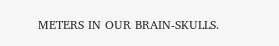METERS IN OUR BRAIN-SKULLS.